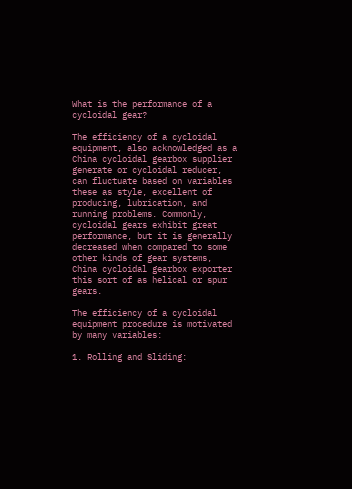What is the performance of a cycloidal gear?

The efficiency of a cycloidal equipment, also acknowledged as a China cycloidal gearbox supplier generate or cycloidal reducer, can fluctuate based on variables these as style, excellent of producing, lubrication, and running problems. Commonly, cycloidal gears exhibit great performance, but it is generally decreased when compared to some other kinds of gear systems, China cycloidal gearbox exporter this sort of as helical or spur gears.

The efficiency of a cycloidal equipment procedure is motivated by many variables:

1. Rolling and Sliding: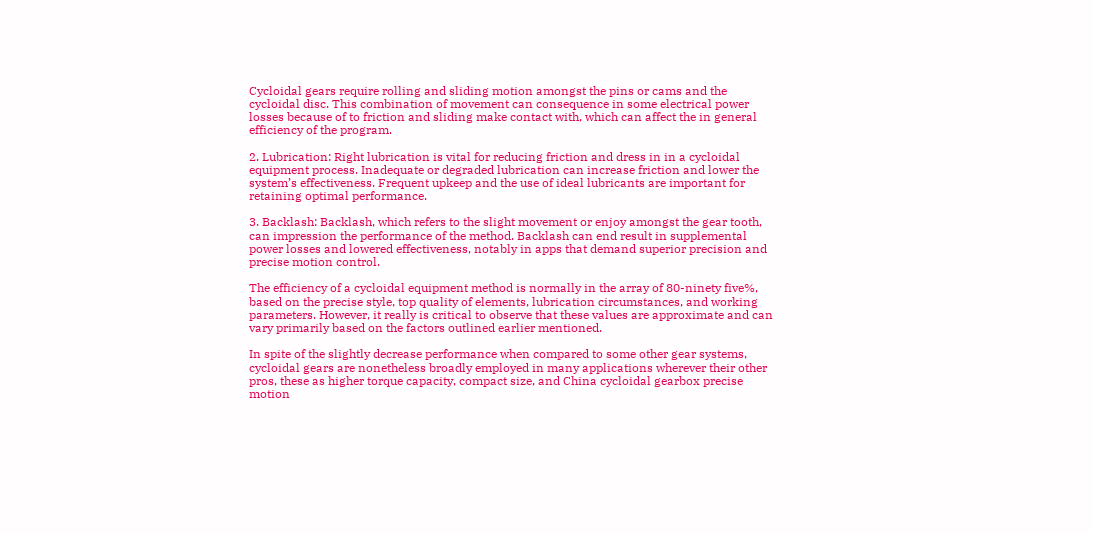Cycloidal gears require rolling and sliding motion amongst the pins or cams and the cycloidal disc. This combination of movement can consequence in some electrical power losses because of to friction and sliding make contact with, which can affect the in general efficiency of the program.

2. Lubrication: Right lubrication is vital for reducing friction and dress in in a cycloidal equipment process. Inadequate or degraded lubrication can increase friction and lower the system’s effectiveness. Frequent upkeep and the use of ideal lubricants are important for retaining optimal performance.

3. Backlash: Backlash, which refers to the slight movement or enjoy amongst the gear tooth, can impression the performance of the method. Backlash can end result in supplemental power losses and lowered effectiveness, notably in apps that demand superior precision and precise motion control.

The efficiency of a cycloidal equipment method is normally in the array of 80-ninety five%, based on the precise style, top quality of elements, lubrication circumstances, and working parameters. However, it really is critical to observe that these values are approximate and can vary primarily based on the factors outlined earlier mentioned.

In spite of the slightly decrease performance when compared to some other gear systems, cycloidal gears are nonetheless broadly employed in many applications wherever their other pros, these as higher torque capacity, compact size, and China cycloidal gearbox precise motion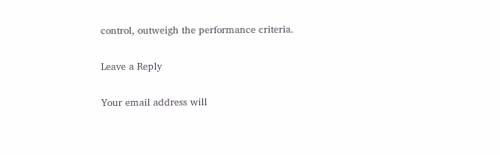control, outweigh the performance criteria.

Leave a Reply

Your email address will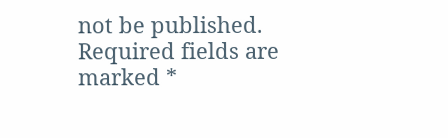not be published. Required fields are marked *